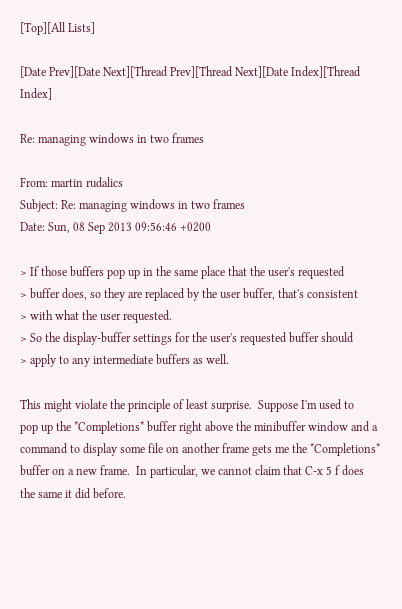[Top][All Lists]

[Date Prev][Date Next][Thread Prev][Thread Next][Date Index][Thread Index]

Re: managing windows in two frames

From: martin rudalics
Subject: Re: managing windows in two frames
Date: Sun, 08 Sep 2013 09:56:46 +0200

> If those buffers pop up in the same place that the user's requested
> buffer does, so they are replaced by the user buffer, that's consistent
> with what the user requested.
> So the display-buffer settings for the user's requested buffer should
> apply to any intermediate buffers as well.

This might violate the principle of least surprise.  Suppose I'm used to
pop up the *Completions* buffer right above the minibuffer window and a
command to display some file on another frame gets me the *Completions*
buffer on a new frame.  In particular, we cannot claim that C-x 5 f does
the same it did before.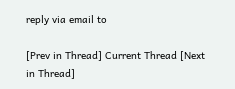reply via email to

[Prev in Thread] Current Thread [Next in Thread]